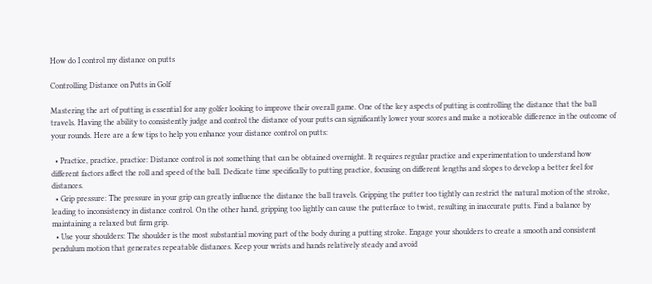How do I control my distance on putts

Controlling Distance on Putts in Golf

Mastering the art of putting is essential for any golfer looking to improve their overall game. One of the key aspects of putting is controlling the distance that the ball travels. Having the ability to consistently judge and control the distance of your putts can significantly lower your scores and make a noticeable difference in the outcome of your rounds. Here are a few tips to help you enhance your distance control on putts:

  • Practice, practice, practice: Distance control is not something that can be obtained overnight. It requires regular practice and experimentation to understand how different factors affect the roll and speed of the ball. Dedicate time specifically to putting practice, focusing on different lengths and slopes to develop a better feel for distances.
  • Grip pressure: The pressure in your grip can greatly influence the distance the ball travels. Gripping the putter too tightly can restrict the natural motion of the stroke, leading to inconsistency in distance control. On the other hand, gripping too lightly can cause the putterface to twist, resulting in inaccurate putts. Find a balance by maintaining a relaxed but firm grip.
  • Use your shoulders: The shoulder is the most substantial moving part of the body during a putting stroke. Engage your shoulders to create a smooth and consistent pendulum motion that generates repeatable distances. Keep your wrists and hands relatively steady and avoid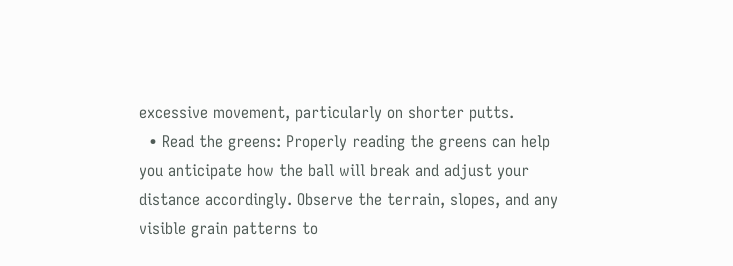excessive movement, particularly on shorter putts.
  • Read the greens: Properly reading the greens can help you anticipate how the ball will break and adjust your distance accordingly. Observe the terrain, slopes, and any visible grain patterns to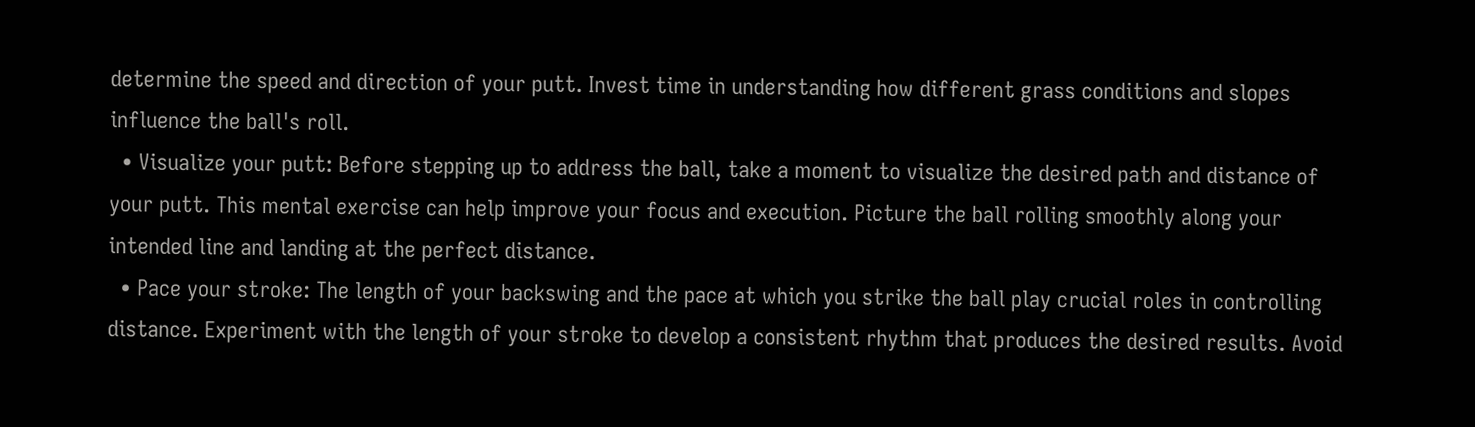determine the speed and direction of your putt. Invest time in understanding how different grass conditions and slopes influence the ball's roll.
  • Visualize your putt: Before stepping up to address the ball, take a moment to visualize the desired path and distance of your putt. This mental exercise can help improve your focus and execution. Picture the ball rolling smoothly along your intended line and landing at the perfect distance.
  • Pace your stroke: The length of your backswing and the pace at which you strike the ball play crucial roles in controlling distance. Experiment with the length of your stroke to develop a consistent rhythm that produces the desired results. Avoid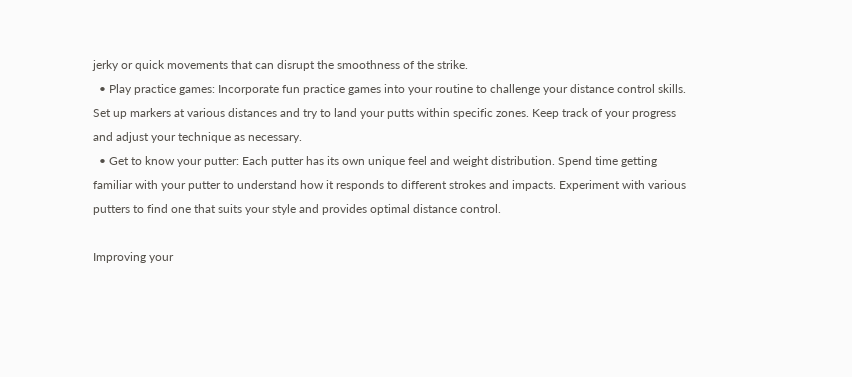jerky or quick movements that can disrupt the smoothness of the strike.
  • Play practice games: Incorporate fun practice games into your routine to challenge your distance control skills. Set up markers at various distances and try to land your putts within specific zones. Keep track of your progress and adjust your technique as necessary.
  • Get to know your putter: Each putter has its own unique feel and weight distribution. Spend time getting familiar with your putter to understand how it responds to different strokes and impacts. Experiment with various putters to find one that suits your style and provides optimal distance control.

Improving your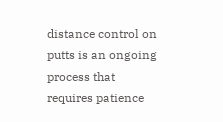distance control on putts is an ongoing process that requires patience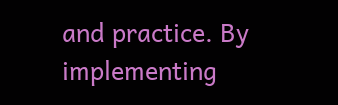and practice. By implementing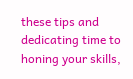these tips and dedicating time to honing your skills,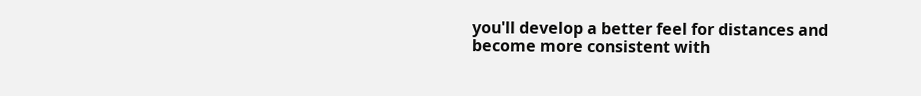you'll develop a better feel for distances and become more consistent with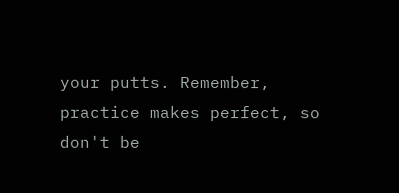your putts. Remember, practice makes perfect, so don't be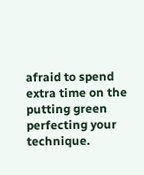afraid to spend extra time on the putting green perfecting your technique.